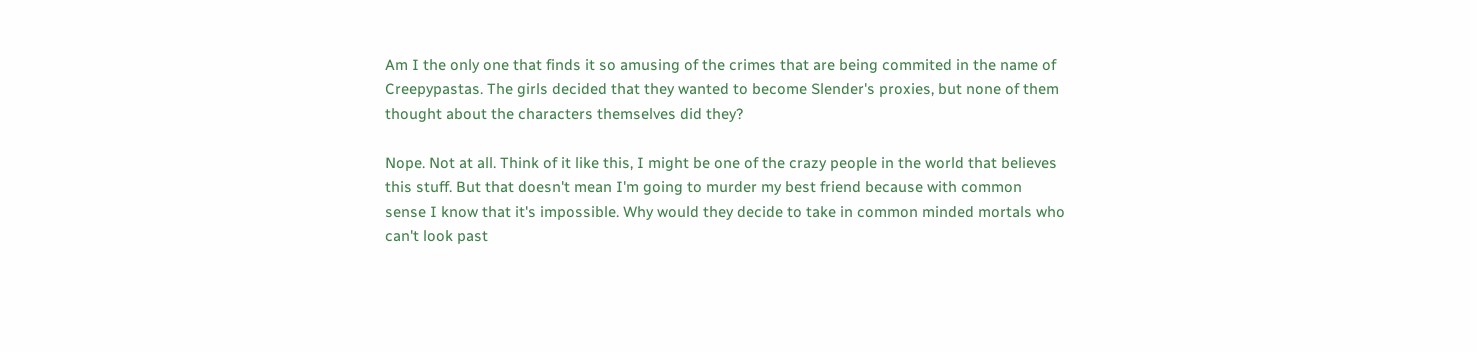Am I the only one that finds it so amusing of the crimes that are being commited in the name of Creepypastas. The girls decided that they wanted to become Slender's proxies, but none of them thought about the characters themselves did they?

Nope. Not at all. Think of it like this, I might be one of the crazy people in the world that believes this stuff. But that doesn't mean I'm going to murder my best friend because with common sense I know that it's impossible. Why would they decide to take in common minded mortals who can't look past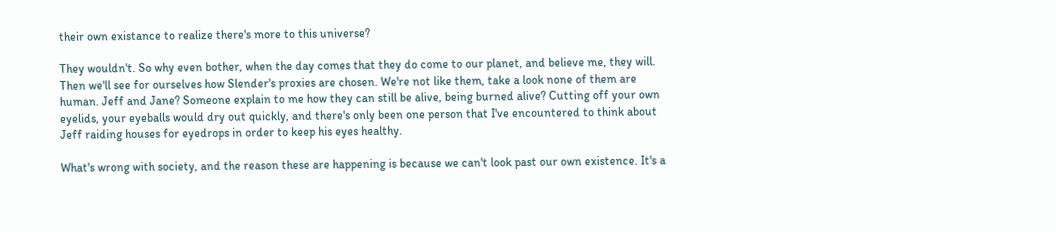their own existance to realize there's more to this universe?

They wouldn't. So why even bother, when the day comes that they do come to our planet, and believe me, they will. Then we'll see for ourselves how Slender's proxies are chosen. We're not like them, take a look none of them are human. Jeff and Jane? Someone explain to me how they can still be alive, being burned alive? Cutting off your own eyelids, your eyeballs would dry out quickly, and there's only been one person that I've encountered to think about Jeff raiding houses for eyedrops in order to keep his eyes healthy.

What's wrong with society, and the reason these are happening is because we can't look past our own existence. It's a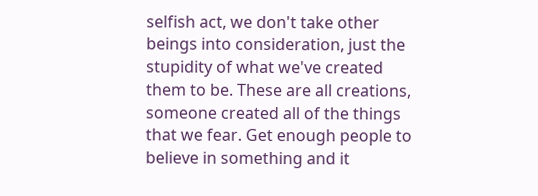selfish act, we don't take other beings into consideration, just the stupidity of what we've created them to be. These are all creations, someone created all of the things that we fear. Get enough people to believe in something and it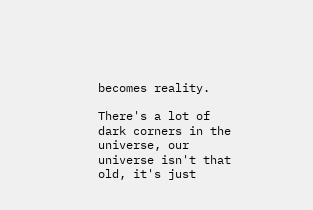becomes reality.

There's a lot of dark corners in the universe, our universe isn't that old, it's just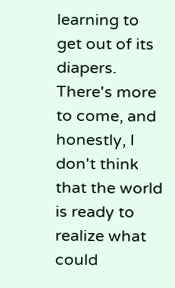learning to get out of its diapers. There's more to come, and honestly, I don't think that the world is ready to realize what could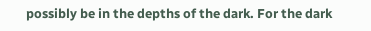possibly be in the depths of the dark. For the dark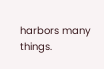harbors many things.